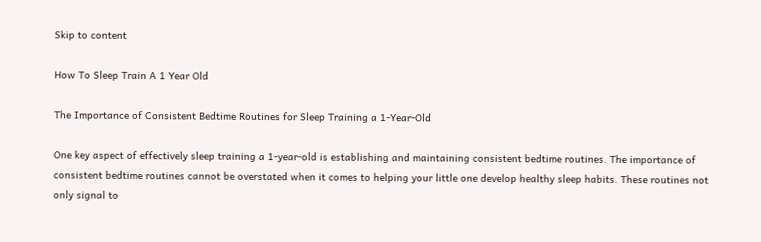Skip to content

How To Sleep Train A 1 Year Old

The Importance of Consistent Bedtime Routines for Sleep Training a 1-Year-Old

One key aspect of effectively sleep training a 1-year-old is establishing and maintaining consistent bedtime routines. The importance of consistent bedtime routines cannot be overstated when it comes to helping your little one develop healthy sleep habits. These routines not only signal to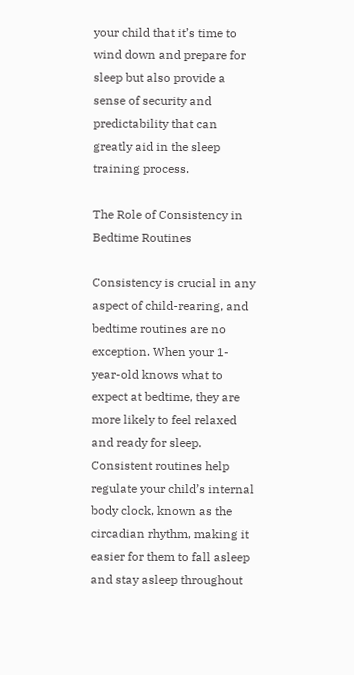your child that it’s time to wind down and prepare for sleep but also provide a sense of security and predictability that can greatly aid in the sleep training process.

The Role of Consistency in Bedtime Routines

Consistency is crucial in any aspect of child-rearing, and bedtime routines are no exception. When your 1-year-old knows what to expect at bedtime, they are more likely to feel relaxed and ready for sleep. Consistent routines help regulate your child’s internal body clock, known as the circadian rhythm, making it easier for them to fall asleep and stay asleep throughout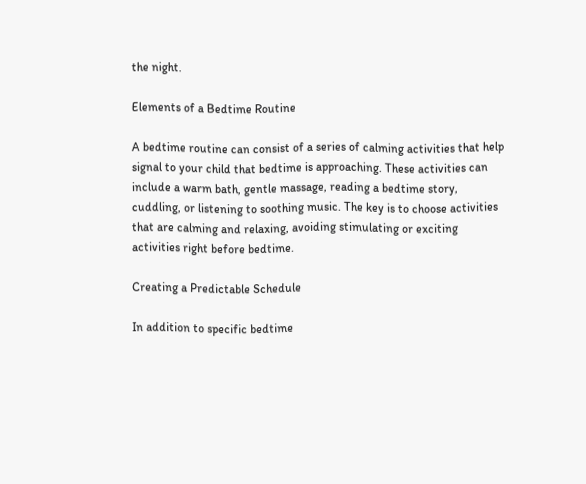the night.

Elements of a Bedtime Routine

A bedtime routine can consist of a series of calming activities that help signal to your child that bedtime is approaching. These activities can include a warm bath, gentle massage, reading a bedtime story, cuddling, or listening to soothing music. The key is to choose activities that are calming and relaxing, avoiding stimulating or exciting activities right before bedtime.

Creating a Predictable Schedule

In addition to specific bedtime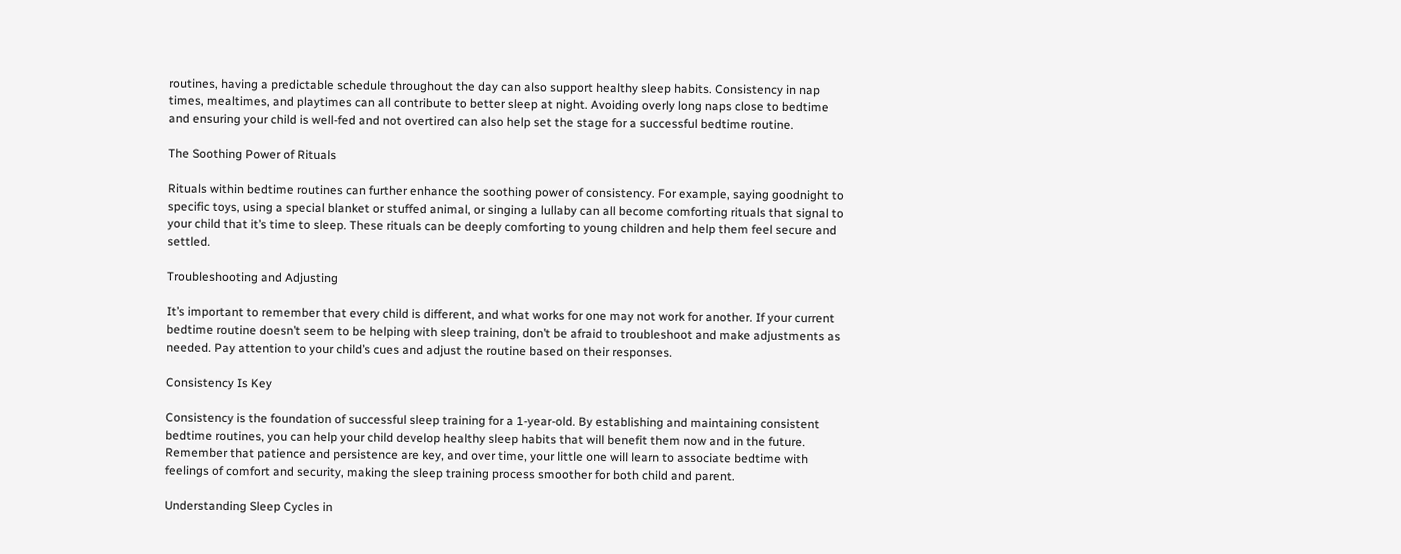routines, having a predictable schedule throughout the day can also support healthy sleep habits. Consistency in nap times, mealtimes, and playtimes can all contribute to better sleep at night. Avoiding overly long naps close to bedtime and ensuring your child is well-fed and not overtired can also help set the stage for a successful bedtime routine.

The Soothing Power of Rituals

Rituals within bedtime routines can further enhance the soothing power of consistency. For example, saying goodnight to specific toys, using a special blanket or stuffed animal, or singing a lullaby can all become comforting rituals that signal to your child that it’s time to sleep. These rituals can be deeply comforting to young children and help them feel secure and settled.

Troubleshooting and Adjusting

It’s important to remember that every child is different, and what works for one may not work for another. If your current bedtime routine doesn’t seem to be helping with sleep training, don’t be afraid to troubleshoot and make adjustments as needed. Pay attention to your child’s cues and adjust the routine based on their responses.

Consistency Is Key

Consistency is the foundation of successful sleep training for a 1-year-old. By establishing and maintaining consistent bedtime routines, you can help your child develop healthy sleep habits that will benefit them now and in the future. Remember that patience and persistence are key, and over time, your little one will learn to associate bedtime with feelings of comfort and security, making the sleep training process smoother for both child and parent.

Understanding Sleep Cycles in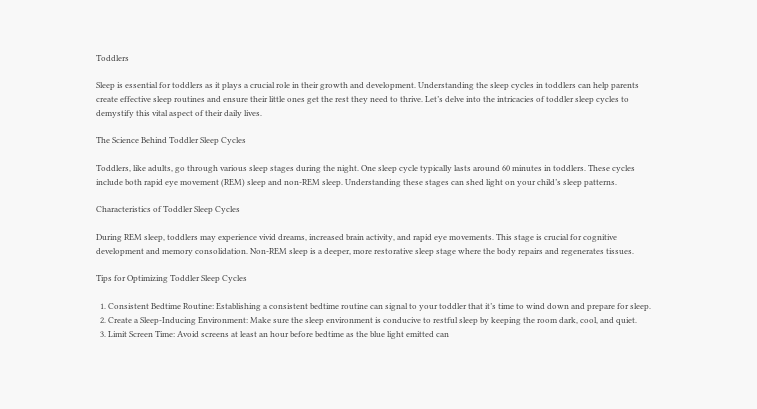Toddlers

Sleep is essential for toddlers as it plays a crucial role in their growth and development. Understanding the sleep cycles in toddlers can help parents create effective sleep routines and ensure their little ones get the rest they need to thrive. Let’s delve into the intricacies of toddler sleep cycles to demystify this vital aspect of their daily lives.

The Science Behind Toddler Sleep Cycles

Toddlers, like adults, go through various sleep stages during the night. One sleep cycle typically lasts around 60 minutes in toddlers. These cycles include both rapid eye movement (REM) sleep and non-REM sleep. Understanding these stages can shed light on your child’s sleep patterns.

Characteristics of Toddler Sleep Cycles

During REM sleep, toddlers may experience vivid dreams, increased brain activity, and rapid eye movements. This stage is crucial for cognitive development and memory consolidation. Non-REM sleep is a deeper, more restorative sleep stage where the body repairs and regenerates tissues.

Tips for Optimizing Toddler Sleep Cycles

  1. Consistent Bedtime Routine: Establishing a consistent bedtime routine can signal to your toddler that it’s time to wind down and prepare for sleep.
  2. Create a Sleep-Inducing Environment: Make sure the sleep environment is conducive to restful sleep by keeping the room dark, cool, and quiet.
  3. Limit Screen Time: Avoid screens at least an hour before bedtime as the blue light emitted can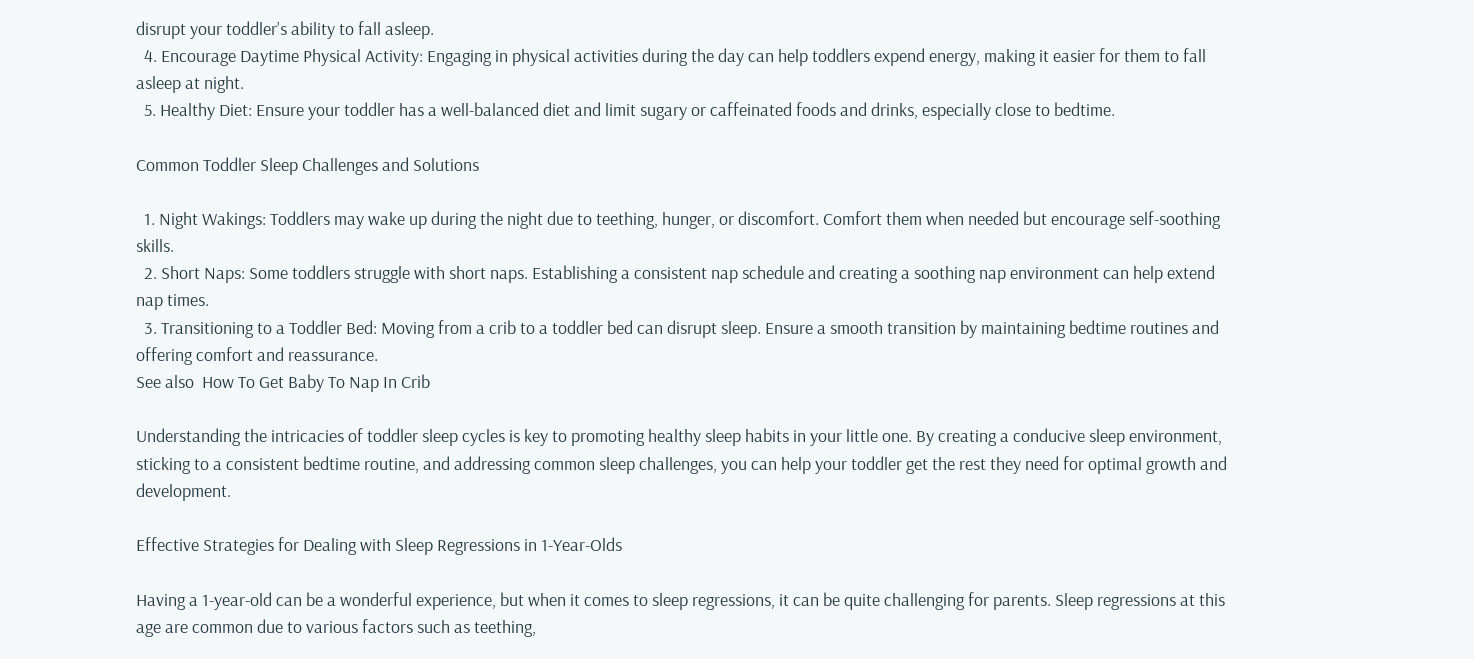disrupt your toddler’s ability to fall asleep.
  4. Encourage Daytime Physical Activity: Engaging in physical activities during the day can help toddlers expend energy, making it easier for them to fall asleep at night.
  5. Healthy Diet: Ensure your toddler has a well-balanced diet and limit sugary or caffeinated foods and drinks, especially close to bedtime.

Common Toddler Sleep Challenges and Solutions

  1. Night Wakings: Toddlers may wake up during the night due to teething, hunger, or discomfort. Comfort them when needed but encourage self-soothing skills.
  2. Short Naps: Some toddlers struggle with short naps. Establishing a consistent nap schedule and creating a soothing nap environment can help extend nap times.
  3. Transitioning to a Toddler Bed: Moving from a crib to a toddler bed can disrupt sleep. Ensure a smooth transition by maintaining bedtime routines and offering comfort and reassurance.
See also  How To Get Baby To Nap In Crib

Understanding the intricacies of toddler sleep cycles is key to promoting healthy sleep habits in your little one. By creating a conducive sleep environment, sticking to a consistent bedtime routine, and addressing common sleep challenges, you can help your toddler get the rest they need for optimal growth and development.

Effective Strategies for Dealing with Sleep Regressions in 1-Year-Olds

Having a 1-year-old can be a wonderful experience, but when it comes to sleep regressions, it can be quite challenging for parents. Sleep regressions at this age are common due to various factors such as teething,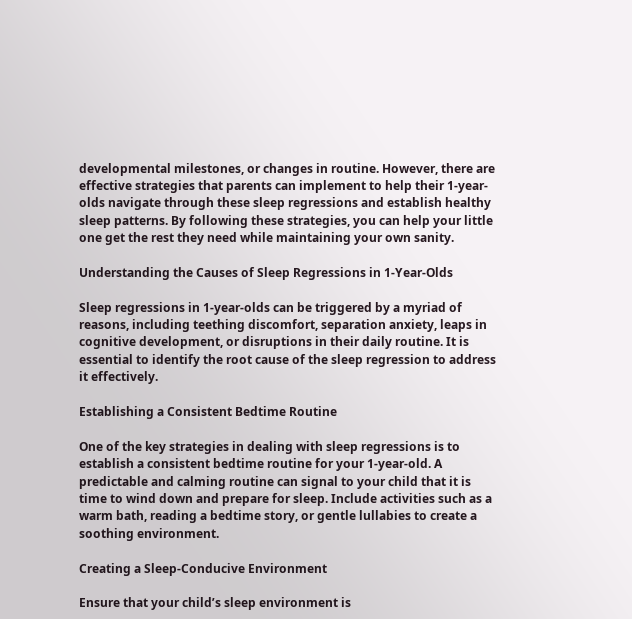developmental milestones, or changes in routine. However, there are effective strategies that parents can implement to help their 1-year-olds navigate through these sleep regressions and establish healthy sleep patterns. By following these strategies, you can help your little one get the rest they need while maintaining your own sanity.

Understanding the Causes of Sleep Regressions in 1-Year-Olds

Sleep regressions in 1-year-olds can be triggered by a myriad of reasons, including teething discomfort, separation anxiety, leaps in cognitive development, or disruptions in their daily routine. It is essential to identify the root cause of the sleep regression to address it effectively.

Establishing a Consistent Bedtime Routine

One of the key strategies in dealing with sleep regressions is to establish a consistent bedtime routine for your 1-year-old. A predictable and calming routine can signal to your child that it is time to wind down and prepare for sleep. Include activities such as a warm bath, reading a bedtime story, or gentle lullabies to create a soothing environment.

Creating a Sleep-Conducive Environment

Ensure that your child’s sleep environment is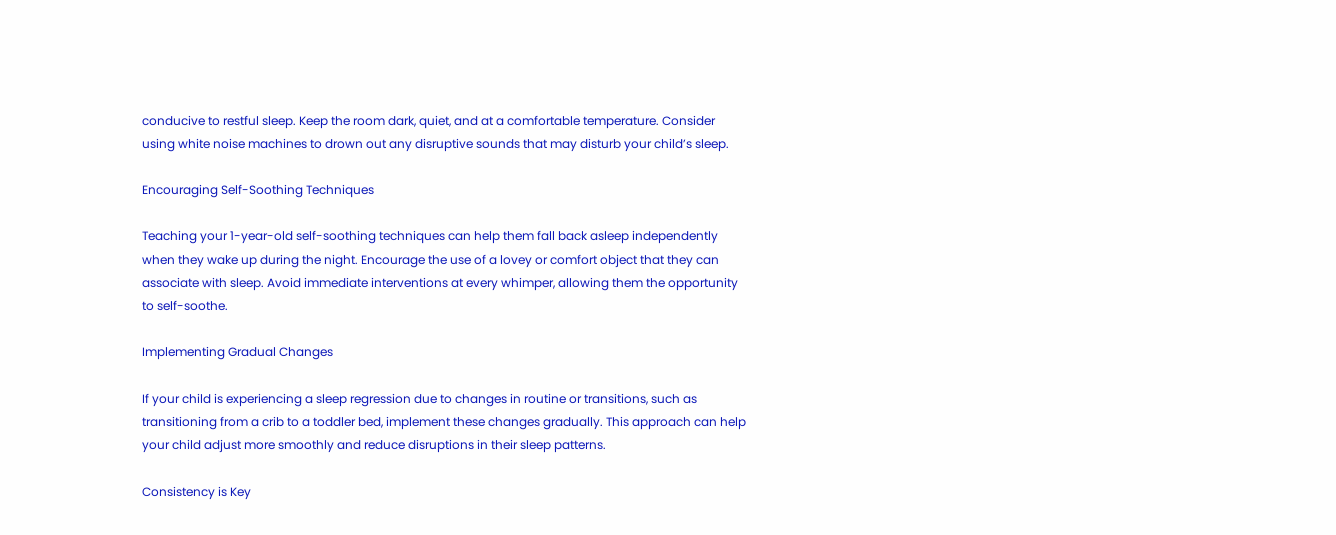conducive to restful sleep. Keep the room dark, quiet, and at a comfortable temperature. Consider using white noise machines to drown out any disruptive sounds that may disturb your child’s sleep.

Encouraging Self-Soothing Techniques

Teaching your 1-year-old self-soothing techniques can help them fall back asleep independently when they wake up during the night. Encourage the use of a lovey or comfort object that they can associate with sleep. Avoid immediate interventions at every whimper, allowing them the opportunity to self-soothe.

Implementing Gradual Changes

If your child is experiencing a sleep regression due to changes in routine or transitions, such as transitioning from a crib to a toddler bed, implement these changes gradually. This approach can help your child adjust more smoothly and reduce disruptions in their sleep patterns.

Consistency is Key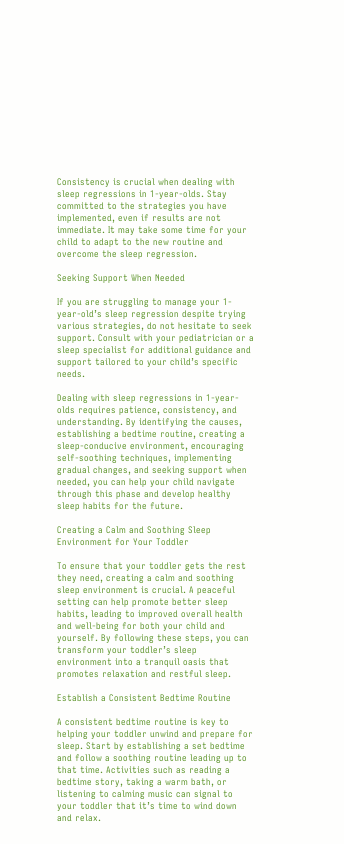Consistency is crucial when dealing with sleep regressions in 1-year-olds. Stay committed to the strategies you have implemented, even if results are not immediate. It may take some time for your child to adapt to the new routine and overcome the sleep regression.

Seeking Support When Needed

If you are struggling to manage your 1-year-old’s sleep regression despite trying various strategies, do not hesitate to seek support. Consult with your pediatrician or a sleep specialist for additional guidance and support tailored to your child’s specific needs.

Dealing with sleep regressions in 1-year-olds requires patience, consistency, and understanding. By identifying the causes, establishing a bedtime routine, creating a sleep-conducive environment, encouraging self-soothing techniques, implementing gradual changes, and seeking support when needed, you can help your child navigate through this phase and develop healthy sleep habits for the future.

Creating a Calm and Soothing Sleep Environment for Your Toddler

To ensure that your toddler gets the rest they need, creating a calm and soothing sleep environment is crucial. A peaceful setting can help promote better sleep habits, leading to improved overall health and well-being for both your child and yourself. By following these steps, you can transform your toddler’s sleep environment into a tranquil oasis that promotes relaxation and restful sleep.

Establish a Consistent Bedtime Routine

A consistent bedtime routine is key to helping your toddler unwind and prepare for sleep. Start by establishing a set bedtime and follow a soothing routine leading up to that time. Activities such as reading a bedtime story, taking a warm bath, or listening to calming music can signal to your toddler that it’s time to wind down and relax.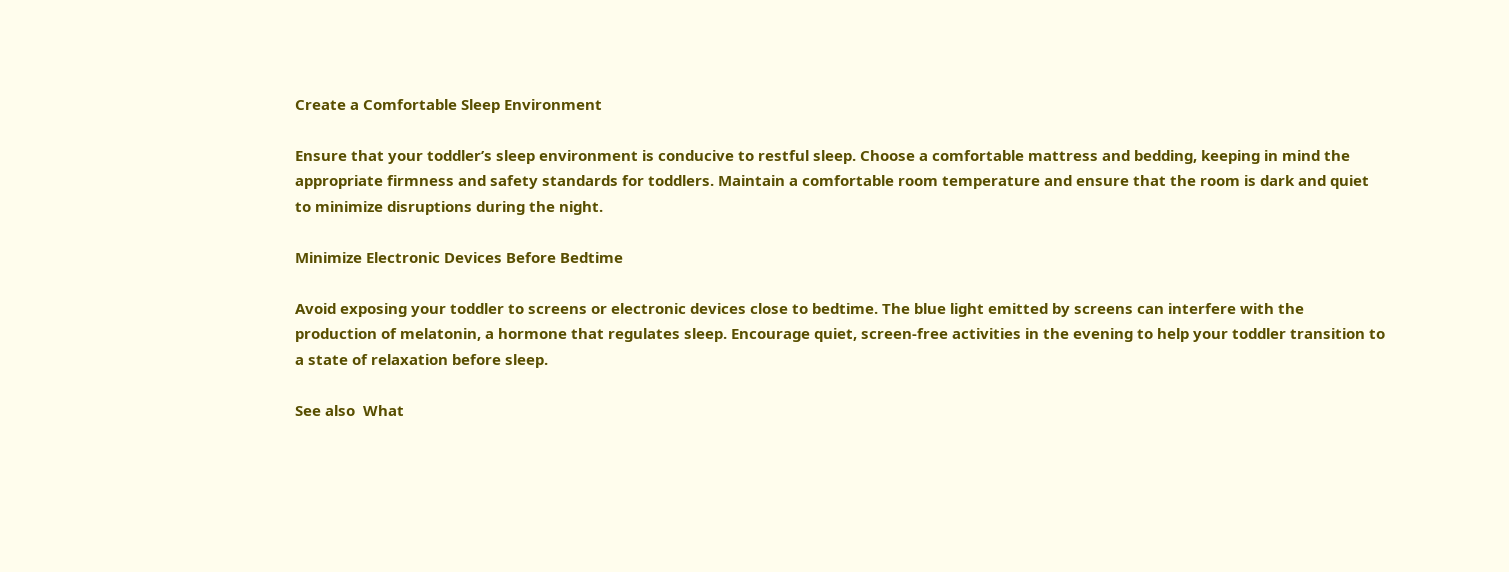Create a Comfortable Sleep Environment

Ensure that your toddler’s sleep environment is conducive to restful sleep. Choose a comfortable mattress and bedding, keeping in mind the appropriate firmness and safety standards for toddlers. Maintain a comfortable room temperature and ensure that the room is dark and quiet to minimize disruptions during the night.

Minimize Electronic Devices Before Bedtime

Avoid exposing your toddler to screens or electronic devices close to bedtime. The blue light emitted by screens can interfere with the production of melatonin, a hormone that regulates sleep. Encourage quiet, screen-free activities in the evening to help your toddler transition to a state of relaxation before sleep.

See also  What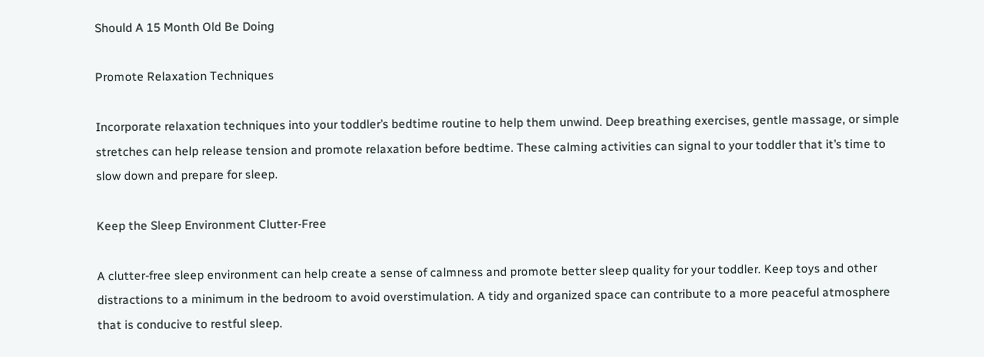Should A 15 Month Old Be Doing

Promote Relaxation Techniques

Incorporate relaxation techniques into your toddler’s bedtime routine to help them unwind. Deep breathing exercises, gentle massage, or simple stretches can help release tension and promote relaxation before bedtime. These calming activities can signal to your toddler that it’s time to slow down and prepare for sleep.

Keep the Sleep Environment Clutter-Free

A clutter-free sleep environment can help create a sense of calmness and promote better sleep quality for your toddler. Keep toys and other distractions to a minimum in the bedroom to avoid overstimulation. A tidy and organized space can contribute to a more peaceful atmosphere that is conducive to restful sleep.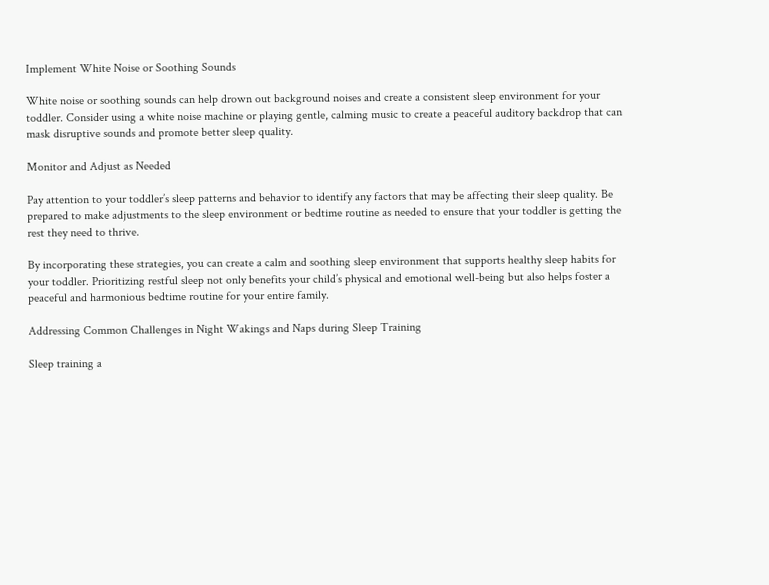Implement White Noise or Soothing Sounds

White noise or soothing sounds can help drown out background noises and create a consistent sleep environment for your toddler. Consider using a white noise machine or playing gentle, calming music to create a peaceful auditory backdrop that can mask disruptive sounds and promote better sleep quality.

Monitor and Adjust as Needed

Pay attention to your toddler’s sleep patterns and behavior to identify any factors that may be affecting their sleep quality. Be prepared to make adjustments to the sleep environment or bedtime routine as needed to ensure that your toddler is getting the rest they need to thrive.

By incorporating these strategies, you can create a calm and soothing sleep environment that supports healthy sleep habits for your toddler. Prioritizing restful sleep not only benefits your child’s physical and emotional well-being but also helps foster a peaceful and harmonious bedtime routine for your entire family.

Addressing Common Challenges in Night Wakings and Naps during Sleep Training

Sleep training a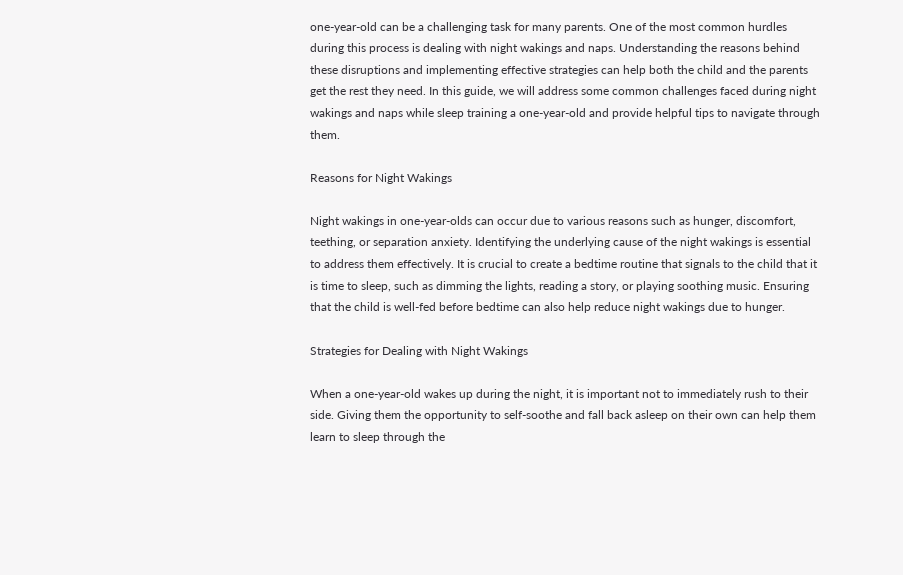one-year-old can be a challenging task for many parents. One of the most common hurdles during this process is dealing with night wakings and naps. Understanding the reasons behind these disruptions and implementing effective strategies can help both the child and the parents get the rest they need. In this guide, we will address some common challenges faced during night wakings and naps while sleep training a one-year-old and provide helpful tips to navigate through them.

Reasons for Night Wakings

Night wakings in one-year-olds can occur due to various reasons such as hunger, discomfort, teething, or separation anxiety. Identifying the underlying cause of the night wakings is essential to address them effectively. It is crucial to create a bedtime routine that signals to the child that it is time to sleep, such as dimming the lights, reading a story, or playing soothing music. Ensuring that the child is well-fed before bedtime can also help reduce night wakings due to hunger.

Strategies for Dealing with Night Wakings

When a one-year-old wakes up during the night, it is important not to immediately rush to their side. Giving them the opportunity to self-soothe and fall back asleep on their own can help them learn to sleep through the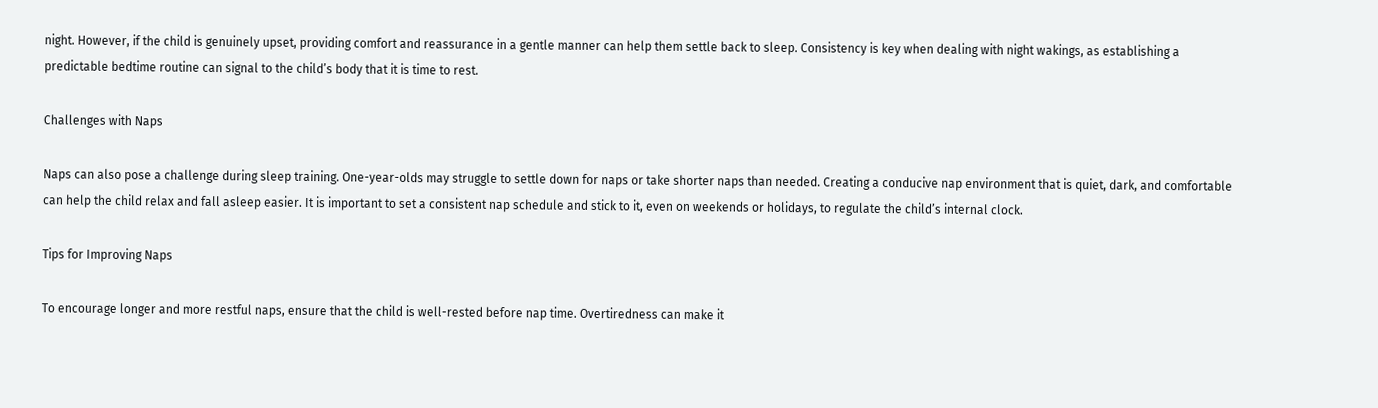night. However, if the child is genuinely upset, providing comfort and reassurance in a gentle manner can help them settle back to sleep. Consistency is key when dealing with night wakings, as establishing a predictable bedtime routine can signal to the child’s body that it is time to rest.

Challenges with Naps

Naps can also pose a challenge during sleep training. One-year-olds may struggle to settle down for naps or take shorter naps than needed. Creating a conducive nap environment that is quiet, dark, and comfortable can help the child relax and fall asleep easier. It is important to set a consistent nap schedule and stick to it, even on weekends or holidays, to regulate the child’s internal clock.

Tips for Improving Naps

To encourage longer and more restful naps, ensure that the child is well-rested before nap time. Overtiredness can make it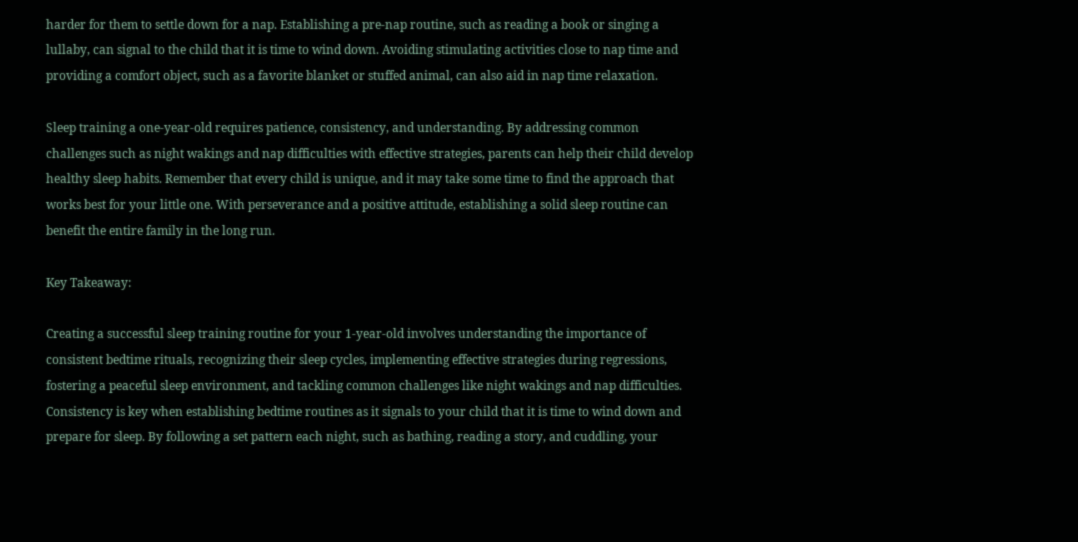harder for them to settle down for a nap. Establishing a pre-nap routine, such as reading a book or singing a lullaby, can signal to the child that it is time to wind down. Avoiding stimulating activities close to nap time and providing a comfort object, such as a favorite blanket or stuffed animal, can also aid in nap time relaxation.

Sleep training a one-year-old requires patience, consistency, and understanding. By addressing common challenges such as night wakings and nap difficulties with effective strategies, parents can help their child develop healthy sleep habits. Remember that every child is unique, and it may take some time to find the approach that works best for your little one. With perseverance and a positive attitude, establishing a solid sleep routine can benefit the entire family in the long run.

Key Takeaway:

Creating a successful sleep training routine for your 1-year-old involves understanding the importance of consistent bedtime rituals, recognizing their sleep cycles, implementing effective strategies during regressions, fostering a peaceful sleep environment, and tackling common challenges like night wakings and nap difficulties. Consistency is key when establishing bedtime routines as it signals to your child that it is time to wind down and prepare for sleep. By following a set pattern each night, such as bathing, reading a story, and cuddling, your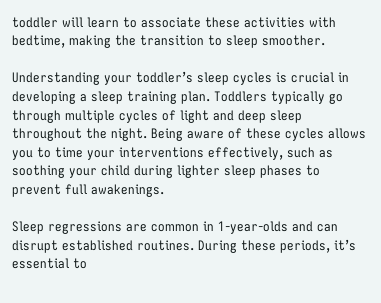toddler will learn to associate these activities with bedtime, making the transition to sleep smoother.

Understanding your toddler’s sleep cycles is crucial in developing a sleep training plan. Toddlers typically go through multiple cycles of light and deep sleep throughout the night. Being aware of these cycles allows you to time your interventions effectively, such as soothing your child during lighter sleep phases to prevent full awakenings.

Sleep regressions are common in 1-year-olds and can disrupt established routines. During these periods, it’s essential to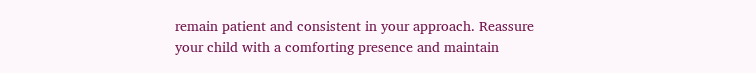remain patient and consistent in your approach. Reassure your child with a comforting presence and maintain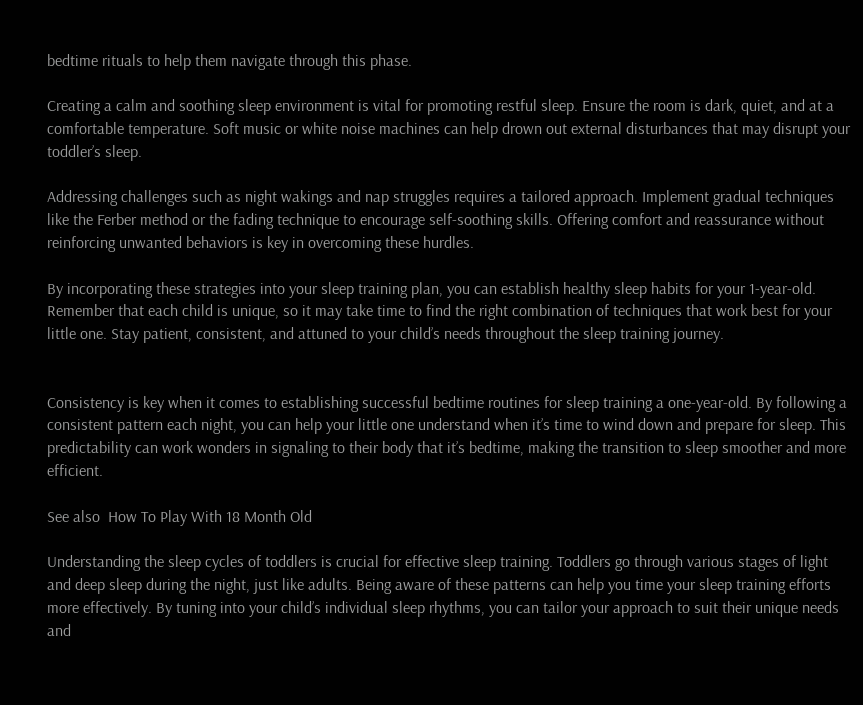bedtime rituals to help them navigate through this phase.

Creating a calm and soothing sleep environment is vital for promoting restful sleep. Ensure the room is dark, quiet, and at a comfortable temperature. Soft music or white noise machines can help drown out external disturbances that may disrupt your toddler’s sleep.

Addressing challenges such as night wakings and nap struggles requires a tailored approach. Implement gradual techniques like the Ferber method or the fading technique to encourage self-soothing skills. Offering comfort and reassurance without reinforcing unwanted behaviors is key in overcoming these hurdles.

By incorporating these strategies into your sleep training plan, you can establish healthy sleep habits for your 1-year-old. Remember that each child is unique, so it may take time to find the right combination of techniques that work best for your little one. Stay patient, consistent, and attuned to your child’s needs throughout the sleep training journey.


Consistency is key when it comes to establishing successful bedtime routines for sleep training a one-year-old. By following a consistent pattern each night, you can help your little one understand when it’s time to wind down and prepare for sleep. This predictability can work wonders in signaling to their body that it’s bedtime, making the transition to sleep smoother and more efficient.

See also  How To Play With 18 Month Old

Understanding the sleep cycles of toddlers is crucial for effective sleep training. Toddlers go through various stages of light and deep sleep during the night, just like adults. Being aware of these patterns can help you time your sleep training efforts more effectively. By tuning into your child’s individual sleep rhythms, you can tailor your approach to suit their unique needs and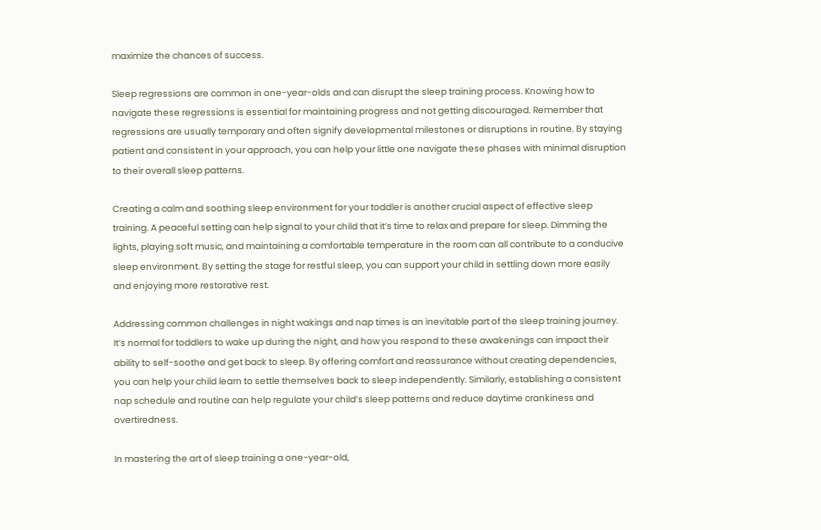maximize the chances of success.

Sleep regressions are common in one-year-olds and can disrupt the sleep training process. Knowing how to navigate these regressions is essential for maintaining progress and not getting discouraged. Remember that regressions are usually temporary and often signify developmental milestones or disruptions in routine. By staying patient and consistent in your approach, you can help your little one navigate these phases with minimal disruption to their overall sleep patterns.

Creating a calm and soothing sleep environment for your toddler is another crucial aspect of effective sleep training. A peaceful setting can help signal to your child that it’s time to relax and prepare for sleep. Dimming the lights, playing soft music, and maintaining a comfortable temperature in the room can all contribute to a conducive sleep environment. By setting the stage for restful sleep, you can support your child in settling down more easily and enjoying more restorative rest.

Addressing common challenges in night wakings and nap times is an inevitable part of the sleep training journey. It’s normal for toddlers to wake up during the night, and how you respond to these awakenings can impact their ability to self-soothe and get back to sleep. By offering comfort and reassurance without creating dependencies, you can help your child learn to settle themselves back to sleep independently. Similarly, establishing a consistent nap schedule and routine can help regulate your child’s sleep patterns and reduce daytime crankiness and overtiredness.

In mastering the art of sleep training a one-year-old,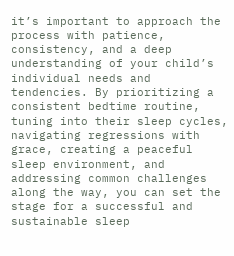it’s important to approach the process with patience, consistency, and a deep understanding of your child’s individual needs and tendencies. By prioritizing a consistent bedtime routine, tuning into their sleep cycles, navigating regressions with grace, creating a peaceful sleep environment, and addressing common challenges along the way, you can set the stage for a successful and sustainable sleep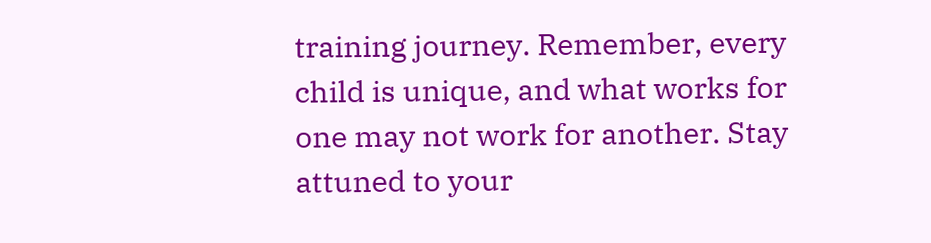training journey. Remember, every child is unique, and what works for one may not work for another. Stay attuned to your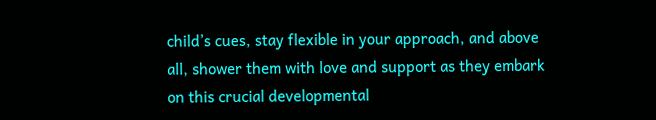child’s cues, stay flexible in your approach, and above all, shower them with love and support as they embark on this crucial developmental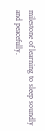milestone of learning to sleep soundly and peacefully.